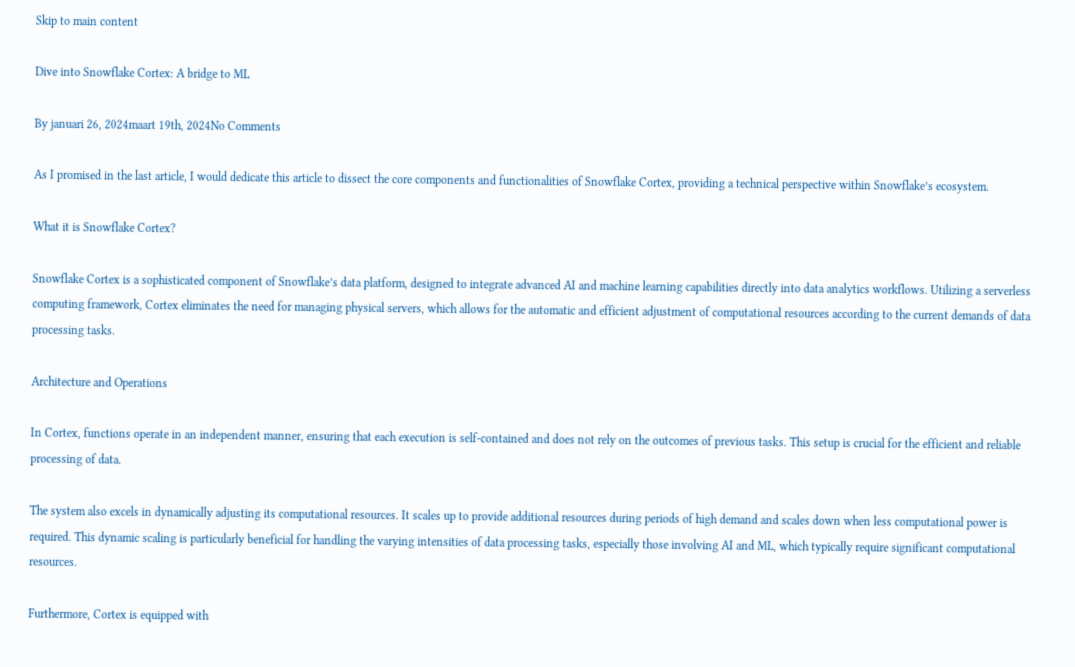Skip to main content

Dive into Snowflake Cortex: A bridge to ML

By januari 26, 2024maart 19th, 2024No Comments

As I promised in the last article, I would dedicate this article to dissect the core components and functionalities of Snowflake Cortex, providing a technical perspective within Snowflake’s ecosystem.

What it is Snowflake Cortex?

Snowflake Cortex is a sophisticated component of Snowflake’s data platform, designed to integrate advanced AI and machine learning capabilities directly into data analytics workflows. Utilizing a serverless computing framework, Cortex eliminates the need for managing physical servers, which allows for the automatic and efficient adjustment of computational resources according to the current demands of data processing tasks.

Architecture and Operations

In Cortex, functions operate in an independent manner, ensuring that each execution is self-contained and does not rely on the outcomes of previous tasks. This setup is crucial for the efficient and reliable processing of data.

The system also excels in dynamically adjusting its computational resources. It scales up to provide additional resources during periods of high demand and scales down when less computational power is required. This dynamic scaling is particularly beneficial for handling the varying intensities of data processing tasks, especially those involving AI and ML, which typically require significant computational resources.

Furthermore, Cortex is equipped with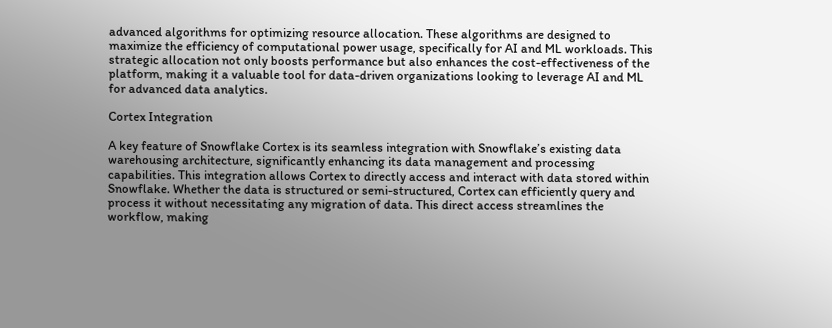advanced algorithms for optimizing resource allocation. These algorithms are designed to maximize the efficiency of computational power usage, specifically for AI and ML workloads. This strategic allocation not only boosts performance but also enhances the cost-effectiveness of the platform, making it a valuable tool for data-driven organizations looking to leverage AI and ML for advanced data analytics.

Cortex Integration

A key feature of Snowflake Cortex is its seamless integration with Snowflake’s existing data warehousing architecture, significantly enhancing its data management and processing capabilities. This integration allows Cortex to directly access and interact with data stored within Snowflake. Whether the data is structured or semi-structured, Cortex can efficiently query and process it without necessitating any migration of data. This direct access streamlines the workflow, making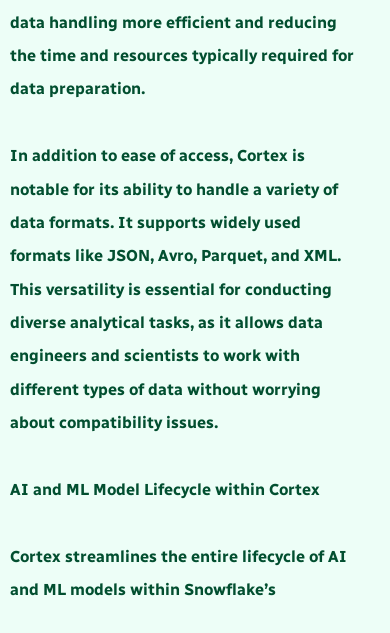data handling more efficient and reducing the time and resources typically required for data preparation.

In addition to ease of access, Cortex is notable for its ability to handle a variety of data formats. It supports widely used formats like JSON, Avro, Parquet, and XML. This versatility is essential for conducting diverse analytical tasks, as it allows data engineers and scientists to work with different types of data without worrying about compatibility issues.

AI and ML Model Lifecycle within Cortex

Cortex streamlines the entire lifecycle of AI and ML models within Snowflake’s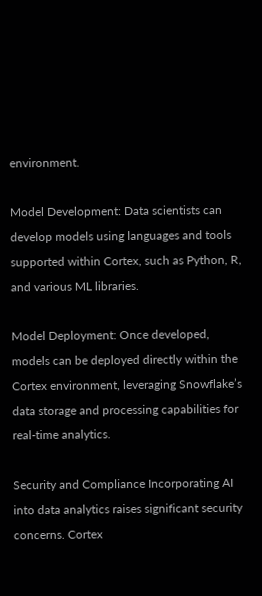environment.

Model Development: Data scientists can develop models using languages and tools supported within Cortex, such as Python, R, and various ML libraries.

Model Deployment: Once developed, models can be deployed directly within the Cortex environment, leveraging Snowflake’s data storage and processing capabilities for real-time analytics.

Security and Compliance Incorporating AI into data analytics raises significant security concerns. Cortex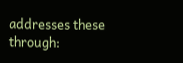addresses these through: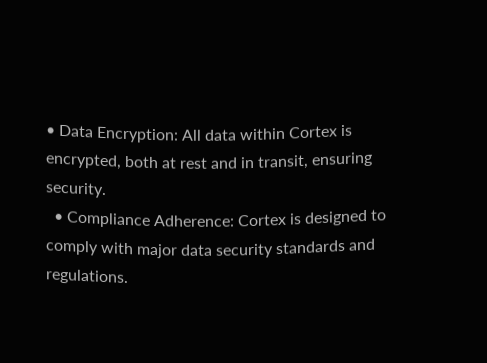• Data Encryption: All data within Cortex is encrypted, both at rest and in transit, ensuring security.
  • Compliance Adherence: Cortex is designed to comply with major data security standards and regulations.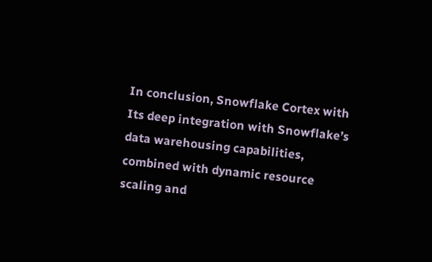In conclusion, Snowflake Cortex with Its deep integration with Snowflake’s data warehousing capabilities, combined with dynamic resource scaling and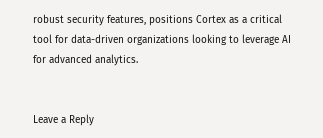robust security features, positions Cortex as a critical tool for data-driven organizations looking to leverage AI for advanced analytics.


Leave a Reply